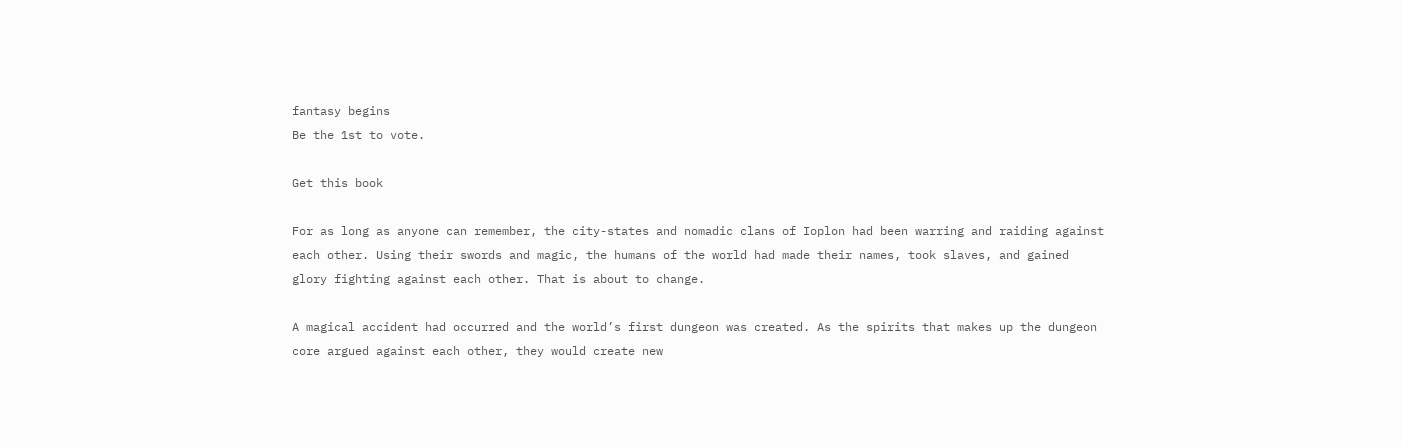fantasy begins
Be the 1st to vote.

Get this book

For as long as anyone can remember, the city-states and nomadic clans of Ioplon had been warring and raiding against each other. Using their swords and magic, the humans of the world had made their names, took slaves, and gained glory fighting against each other. That is about to change.

A magical accident had occurred and the world’s first dungeon was created. As the spirits that makes up the dungeon core argued against each other, they would create new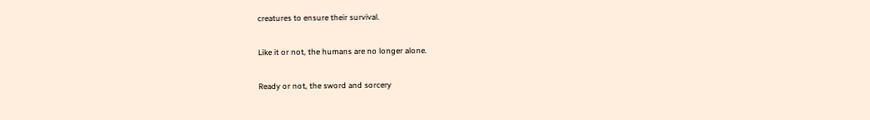creatures to ensure their survival.

Like it or not, the humans are no longer alone.

Ready or not, the sword and sorcery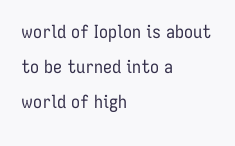world of Ioplon is about to be turned into a world of high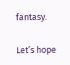fantasy.

Let’s hope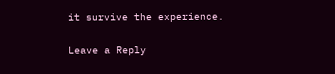it survive the experience.


Leave a Reply